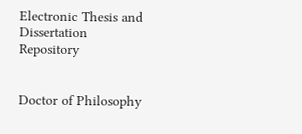Electronic Thesis and Dissertation Repository


Doctor of Philosophy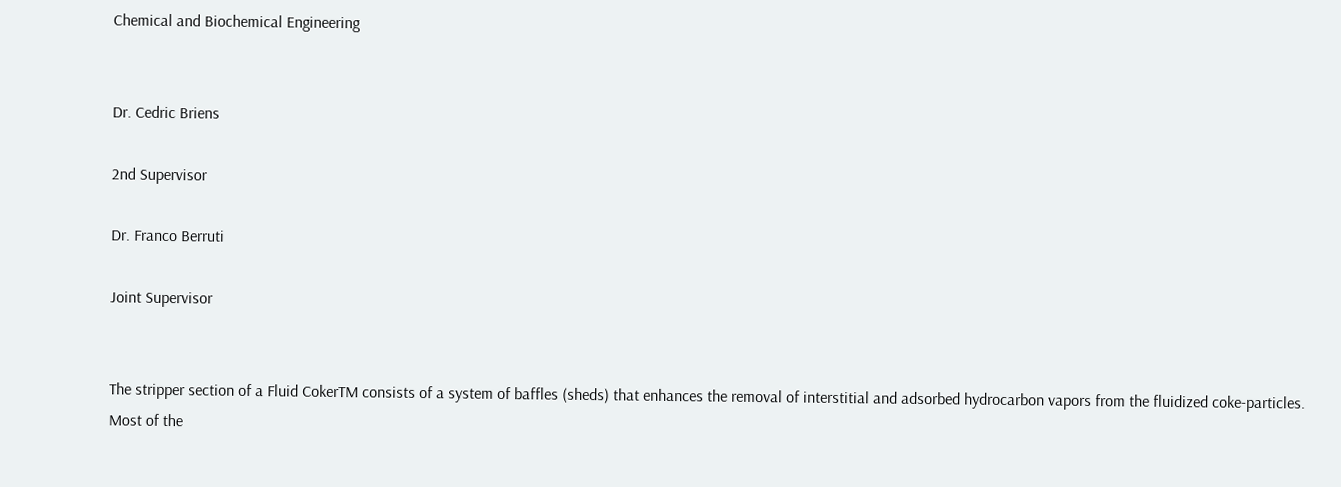Chemical and Biochemical Engineering


Dr. Cedric Briens

2nd Supervisor

Dr. Franco Berruti

Joint Supervisor


The stripper section of a Fluid CokerTM consists of a system of baffles (sheds) that enhances the removal of interstitial and adsorbed hydrocarbon vapors from the fluidized coke-particles. Most of the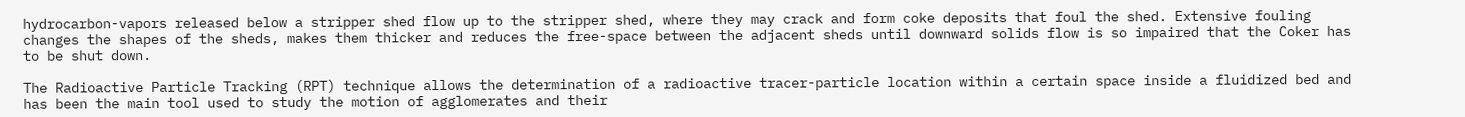hydrocarbon-vapors released below a stripper shed flow up to the stripper shed, where they may crack and form coke deposits that foul the shed. Extensive fouling changes the shapes of the sheds, makes them thicker and reduces the free-space between the adjacent sheds until downward solids flow is so impaired that the Coker has to be shut down.

The Radioactive Particle Tracking (RPT) technique allows the determination of a radioactive tracer-particle location within a certain space inside a fluidized bed and has been the main tool used to study the motion of agglomerates and their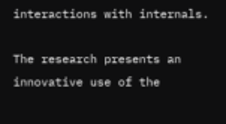interactions with internals.

The research presents an innovative use of the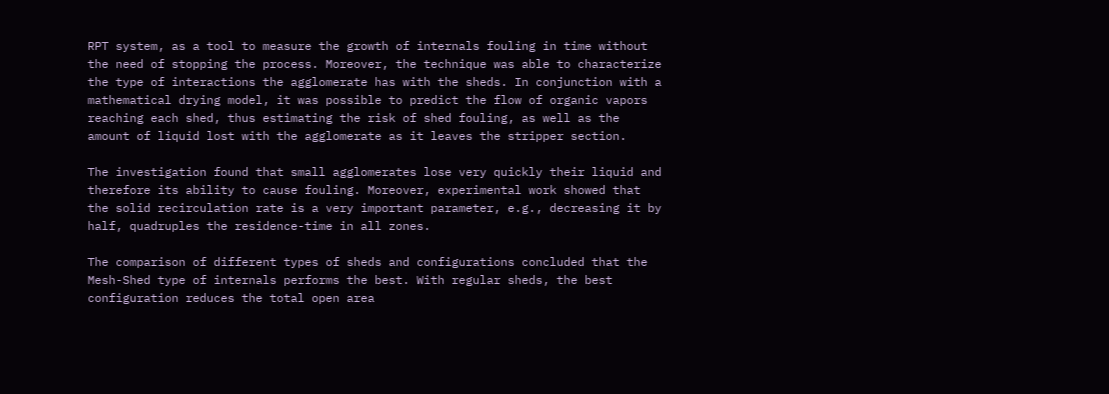RPT system, as a tool to measure the growth of internals fouling in time without the need of stopping the process. Moreover, the technique was able to characterize the type of interactions the agglomerate has with the sheds. In conjunction with a mathematical drying model, it was possible to predict the flow of organic vapors reaching each shed, thus estimating the risk of shed fouling, as well as the amount of liquid lost with the agglomerate as it leaves the stripper section.

The investigation found that small agglomerates lose very quickly their liquid and therefore its ability to cause fouling. Moreover, experimental work showed that the solid recirculation rate is a very important parameter, e.g., decreasing it by half, quadruples the residence-time in all zones.

The comparison of different types of sheds and configurations concluded that the Mesh-Shed type of internals performs the best. With regular sheds, the best configuration reduces the total open area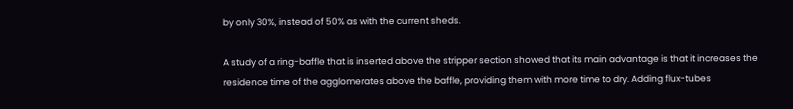by only 30%, instead of 50% as with the current sheds.

A study of a ring-baffle that is inserted above the stripper section showed that its main advantage is that it increases the residence time of the agglomerates above the baffle, providing them with more time to dry. Adding flux-tubes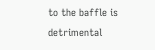to the baffle is detrimental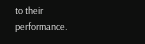to their performance.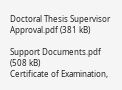Doctoral Thesis Supervisor Approval.pdf (381 kB)

Support Documents.pdf (508 kB)
Certificate of Examination,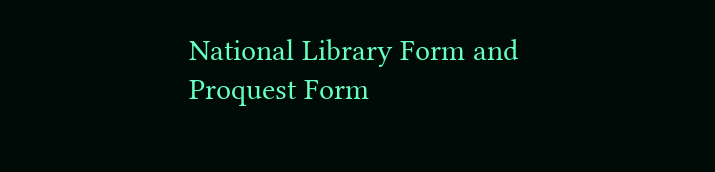National Library Form and Proquest Form